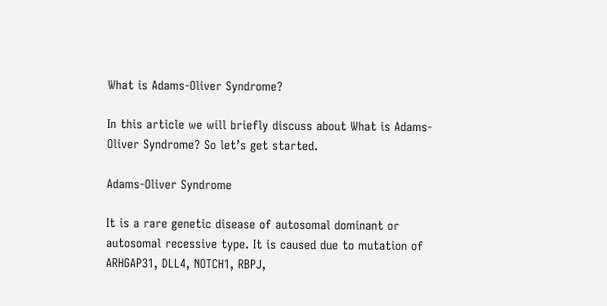What is Adams-Oliver Syndrome?

In this article we will briefly discuss about What is Adams-Oliver Syndrome? So let’s get started.

Adams-Oliver Syndrome

It is a rare genetic disease of autosomal dominant or autosomal recessive type. It is caused due to mutation of ARHGAP31, DLL4, NOTCH1, RBPJ,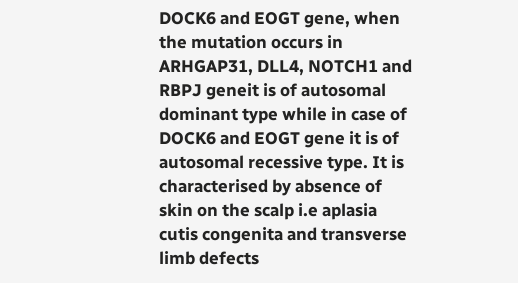DOCK6 and EOGT gene, when the mutation occurs in ARHGAP31, DLL4, NOTCH1 and RBPJ geneit is of autosomal dominant type while in case of DOCK6 and EOGT gene it is of autosomal recessive type. It is characterised by absence of skin on the scalp i.e aplasia cutis congenita and transverse limb defects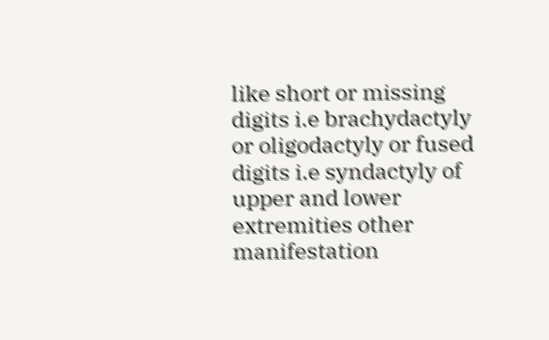like short or missing digits i.e brachydactyly or oligodactyly or fused digits i.e syndactyly of upper and lower extremities other manifestation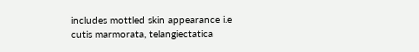includes mottled skin appearance i.e cutis marmorata, telangiectatica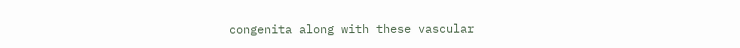congenita along with these vascular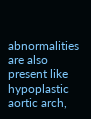abnormalities are also present like hypoplastic aortic arch,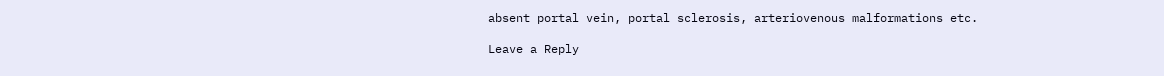absent portal vein, portal sclerosis, arteriovenous malformations etc.

Leave a Reply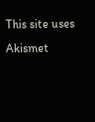This site uses Akismet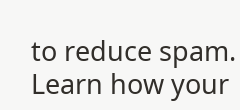to reduce spam. Learn how your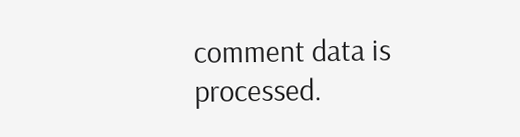comment data is processed.